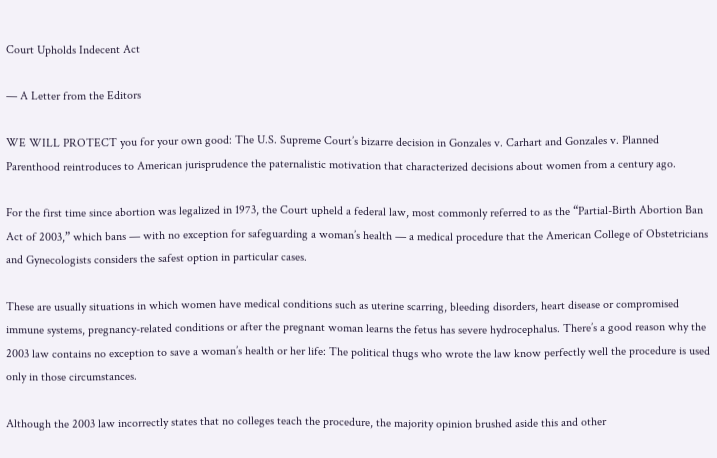Court Upholds Indecent Act

— A Letter from the Editors

WE WILL PROTECT you for your own good: The U.S. Supreme Court’s bizarre decision in Gonzales v. Carhart and Gonzales v. Planned Parenthood reintroduces to American jurisprudence the paternalistic motivation that characterized decisions about women from a century ago.

For the first time since abortion was legalized in 1973, the Court upheld a federal law, most commonly referred to as the “Partial-Birth Abortion Ban Act of 2003,” which bans — with no exception for safeguarding a woman’s health — a medical procedure that the American College of Obstetricians and Gynecologists considers the safest option in particular cases.

These are usually situations in which women have medical conditions such as uterine scarring, bleeding disorders, heart disease or compromised immune systems, pregnancy-related conditions or after the pregnant woman learns the fetus has severe hydrocephalus. There’s a good reason why the 2003 law contains no exception to save a woman’s health or her life: The political thugs who wrote the law know perfectly well the procedure is used only in those circumstances.

Although the 2003 law incorrectly states that no colleges teach the procedure, the majority opinion brushed aside this and other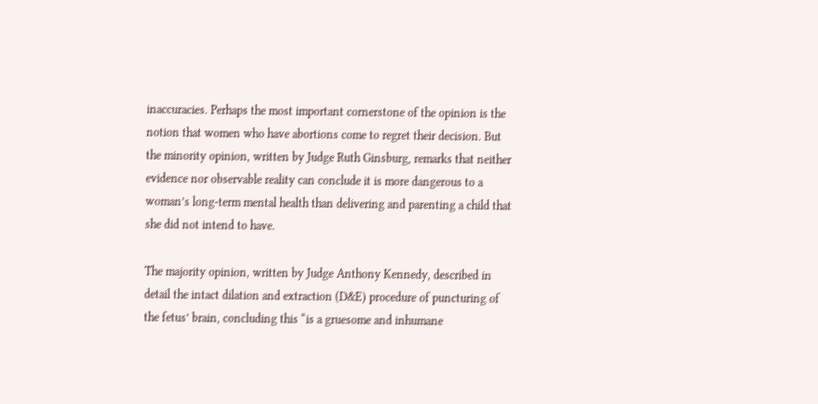inaccuracies. Perhaps the most important cornerstone of the opinion is the notion that women who have abortions come to regret their decision. But the minority opinion, written by Judge Ruth Ginsburg, remarks that neither evidence nor observable reality can conclude it is more dangerous to a woman’s long-term mental health than delivering and parenting a child that she did not intend to have.

The majority opinion, written by Judge Anthony Kennedy, described in detail the intact dilation and extraction (D&E) procedure of puncturing of the fetus’ brain, concluding this “is a gruesome and inhumane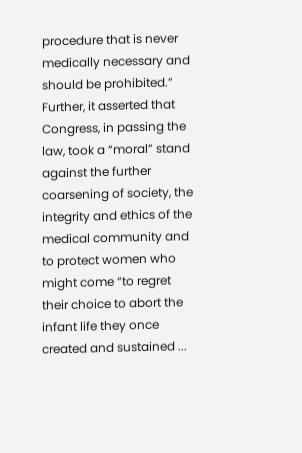procedure that is never medically necessary and should be prohibited.” Further, it asserted that Congress, in passing the law, took a “moral” stand against the further coarsening of society, the integrity and ethics of the medical community and to protect women who might come “to regret their choice to abort the infant life they once created and sustained ...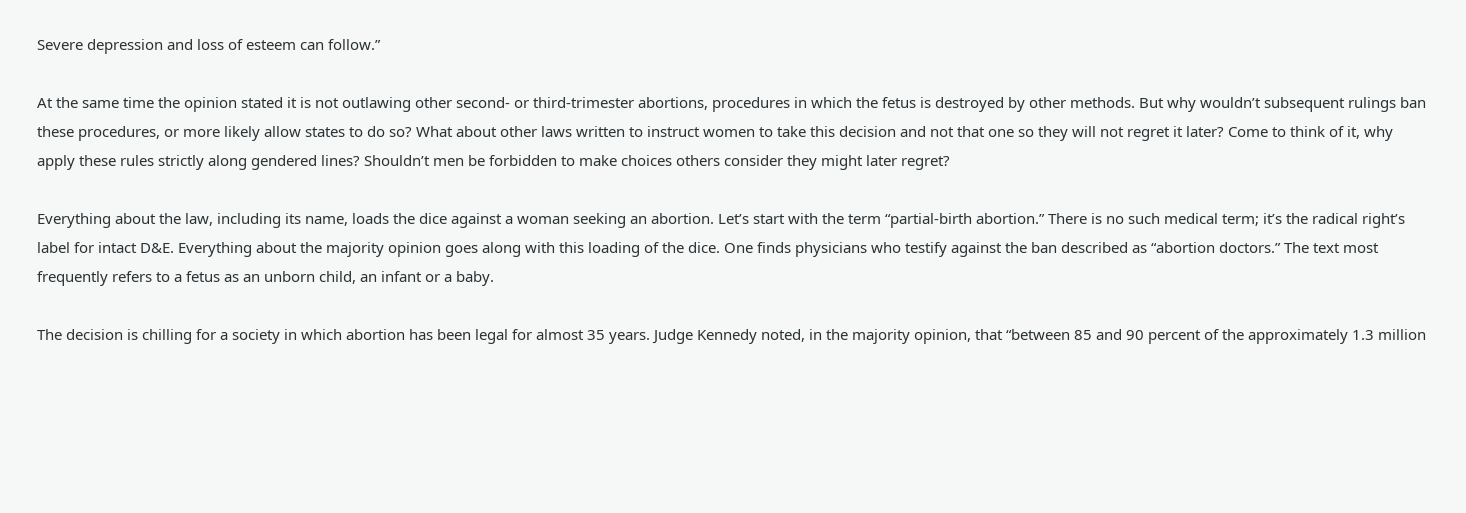Severe depression and loss of esteem can follow.”

At the same time the opinion stated it is not outlawing other second- or third-trimester abortions, procedures in which the fetus is destroyed by other methods. But why wouldn’t subsequent rulings ban these procedures, or more likely allow states to do so? What about other laws written to instruct women to take this decision and not that one so they will not regret it later? Come to think of it, why apply these rules strictly along gendered lines? Shouldn’t men be forbidden to make choices others consider they might later regret?

Everything about the law, including its name, loads the dice against a woman seeking an abortion. Let’s start with the term “partial-birth abortion.” There is no such medical term; it’s the radical right’s label for intact D&E. Everything about the majority opinion goes along with this loading of the dice. One finds physicians who testify against the ban described as “abortion doctors.” The text most frequently refers to a fetus as an unborn child, an infant or a baby.

The decision is chilling for a society in which abortion has been legal for almost 35 years. Judge Kennedy noted, in the majority opinion, that “between 85 and 90 percent of the approximately 1.3 million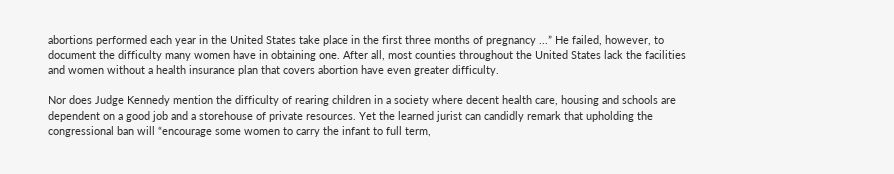abortions performed each year in the United States take place in the first three months of pregnancy ...” He failed, however, to document the difficulty many women have in obtaining one. After all, most counties throughout the United States lack the facilities and women without a health insurance plan that covers abortion have even greater difficulty.

Nor does Judge Kennedy mention the difficulty of rearing children in a society where decent health care, housing and schools are dependent on a good job and a storehouse of private resources. Yet the learned jurist can candidly remark that upholding the congressional ban will “encourage some women to carry the infant to full term,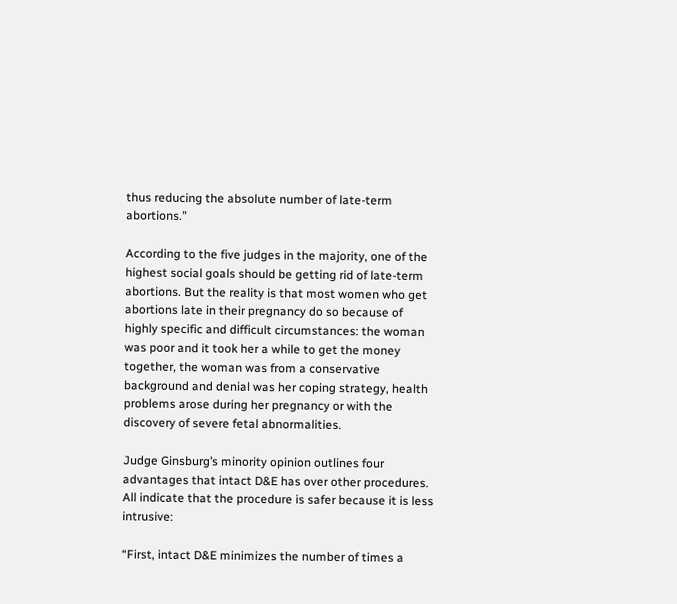thus reducing the absolute number of late-term abortions.”

According to the five judges in the majority, one of the highest social goals should be getting rid of late-term abortions. But the reality is that most women who get abortions late in their pregnancy do so because of highly specific and difficult circumstances: the woman was poor and it took her a while to get the money together, the woman was from a conservative background and denial was her coping strategy, health problems arose during her pregnancy or with the discovery of severe fetal abnormalities.

Judge Ginsburg’s minority opinion outlines four advantages that intact D&E has over other procedures. All indicate that the procedure is safer because it is less intrusive:

“First, intact D&E minimizes the number of times a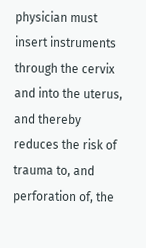physician must insert instruments through the cervix and into the uterus, and thereby reduces the risk of trauma to, and perforation of, the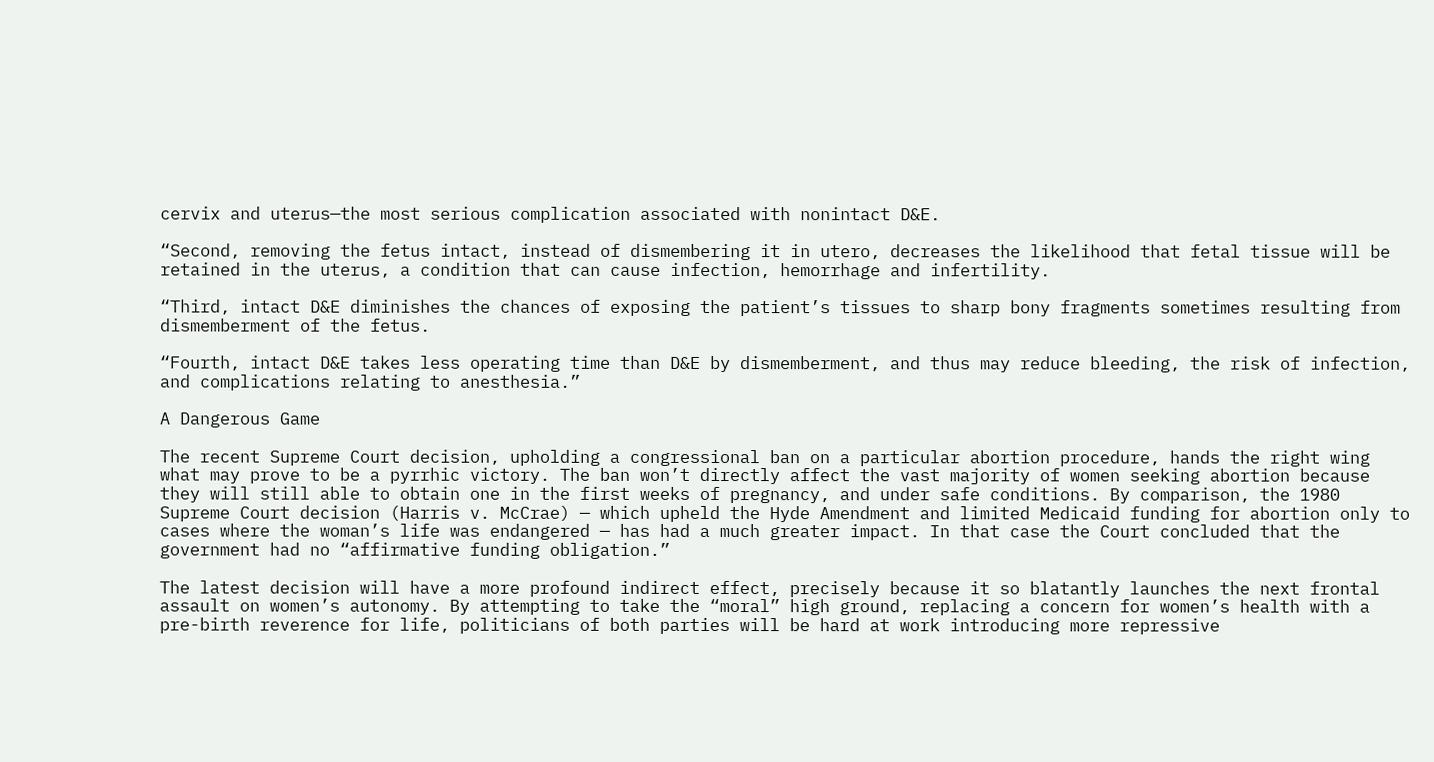cervix and uterus—the most serious complication associated with nonintact D&E.

“Second, removing the fetus intact, instead of dismembering it in utero, decreases the likelihood that fetal tissue will be retained in the uterus, a condition that can cause infection, hemorrhage and infertility.

“Third, intact D&E diminishes the chances of exposing the patient’s tissues to sharp bony fragments sometimes resulting from dismemberment of the fetus.

“Fourth, intact D&E takes less operating time than D&E by dismemberment, and thus may reduce bleeding, the risk of infection, and complications relating to anesthesia.”

A Dangerous Game

The recent Supreme Court decision, upholding a congressional ban on a particular abortion procedure, hands the right wing what may prove to be a pyrrhic victory. The ban won’t directly affect the vast majority of women seeking abortion because they will still able to obtain one in the first weeks of pregnancy, and under safe conditions. By comparison, the 1980 Supreme Court decision (Harris v. McCrae) — which upheld the Hyde Amendment and limited Medicaid funding for abortion only to cases where the woman’s life was endangered — has had a much greater impact. In that case the Court concluded that the government had no “affirmative funding obligation.”

The latest decision will have a more profound indirect effect, precisely because it so blatantly launches the next frontal assault on women’s autonomy. By attempting to take the “moral” high ground, replacing a concern for women’s health with a pre-birth reverence for life, politicians of both parties will be hard at work introducing more repressive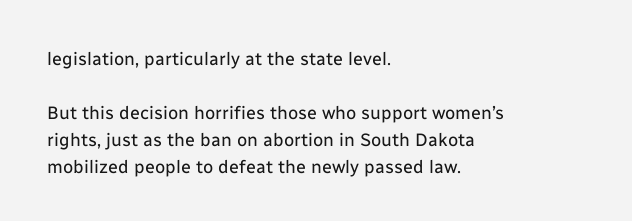legislation, particularly at the state level.

But this decision horrifies those who support women’s rights, just as the ban on abortion in South Dakota mobilized people to defeat the newly passed law.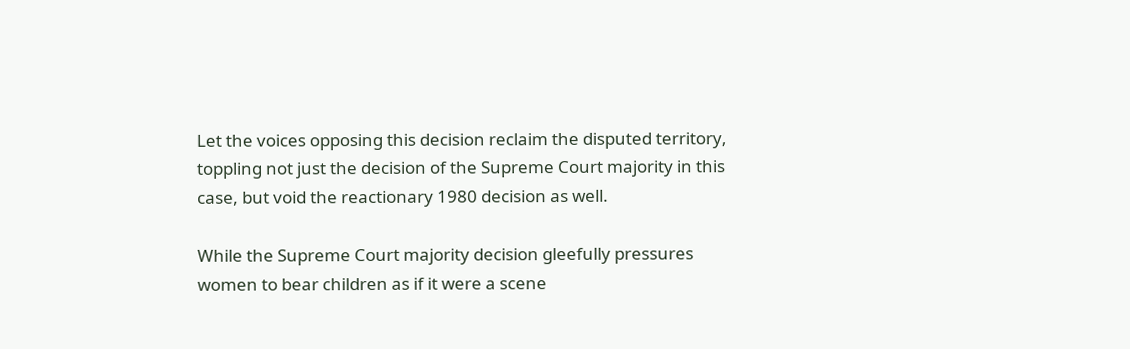Let the voices opposing this decision reclaim the disputed territory, toppling not just the decision of the Supreme Court majority in this case, but void the reactionary 1980 decision as well.

While the Supreme Court majority decision gleefully pressures women to bear children as if it were a scene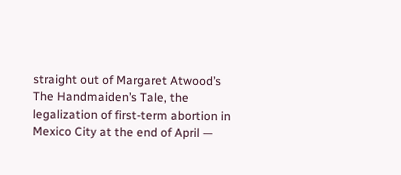straight out of Margaret Atwood’s The Handmaiden’s Tale, the legalization of first-term abortion in Mexico City at the end of April —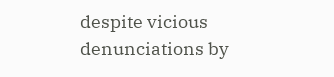despite vicious denunciations by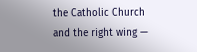the Catholic Church and the right wing —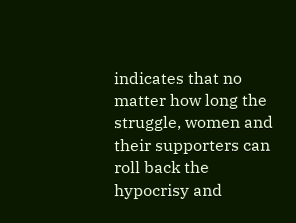indicates that no matter how long the struggle, women and their supporters can roll back the hypocrisy and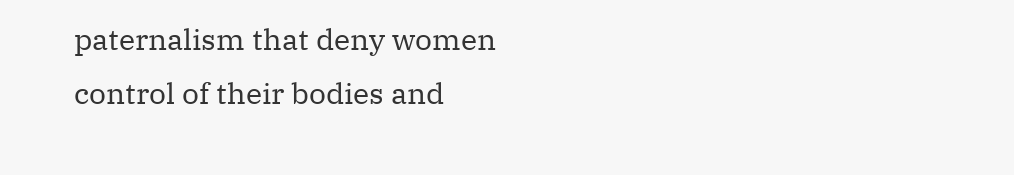paternalism that deny women control of their bodies and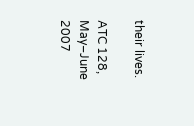their lives.

ATC 128, May–June 2007